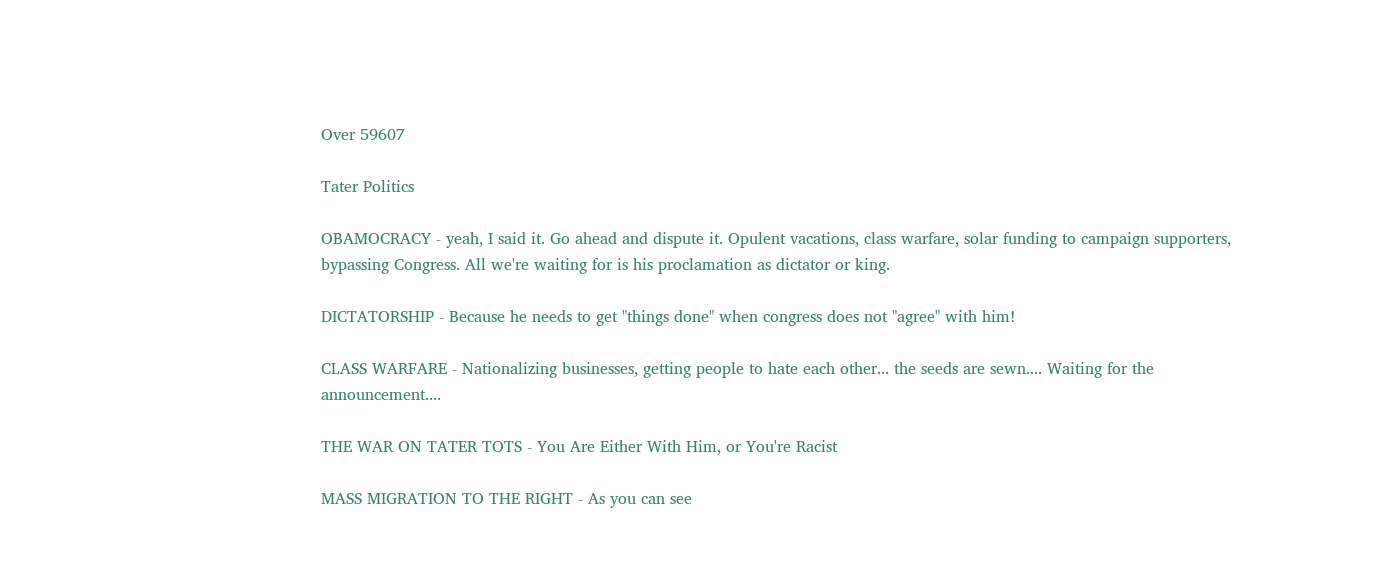Over 59607

Tater Politics

OBAMOCRACY - yeah, I said it. Go ahead and dispute it. Opulent vacations, class warfare, solar funding to campaign supporters, bypassing Congress. All we're waiting for is his proclamation as dictator or king.

DICTATORSHIP - Because he needs to get "things done" when congress does not "agree" with him!

CLASS WARFARE - Nationalizing businesses, getting people to hate each other... the seeds are sewn.... Waiting for the announcement....

THE WAR ON TATER TOTS - You Are Either With Him, or You're Racist

MASS MIGRATION TO THE RIGHT - As you can see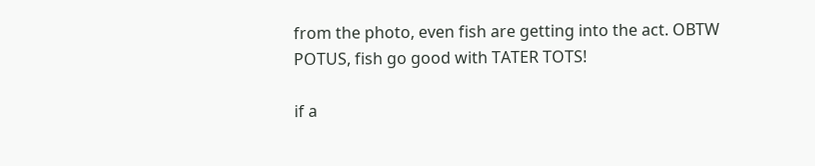from the photo, even fish are getting into the act. OBTW POTUS, fish go good with TATER TOTS!

if a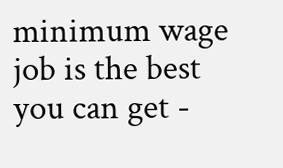minimum wage job is the best you can get -